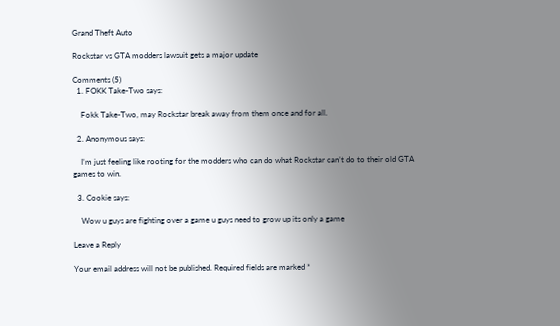Grand Theft Auto

Rockstar vs GTA modders lawsuit gets a major update

Comments (5)
  1. FOKK Take-Two says:

    Fokk Take-Two, may Rockstar break away from them once and for all.

  2. Anonymous says:

    I’m just feeling like rooting for the modders who can do what Rockstar can’t do to their old GTA games to win.

  3. Cookie says:

    Wow u guys are fighting over a game u guys need to grow up its only a game

Leave a Reply

Your email address will not be published. Required fields are marked *